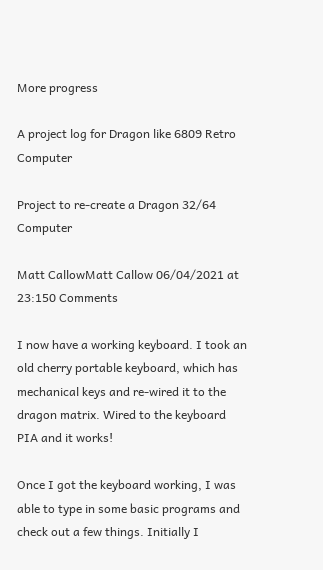More progress

A project log for Dragon like 6809 Retro Computer

Project to re-create a Dragon 32/64 Computer

Matt CallowMatt Callow 06/04/2021 at 23:150 Comments

I now have a working keyboard. I took an old cherry portable keyboard, which has mechanical keys and re-wired it to the dragon matrix. Wired to the keyboard PIA and it works!

Once I got the keyboard working, I was able to type in some basic programs and check out a few things. Initially I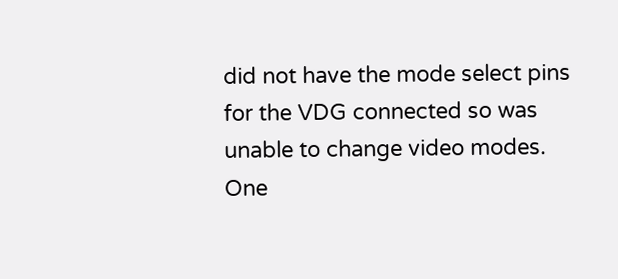did not have the mode select pins for the VDG connected so was unable to change video modes. One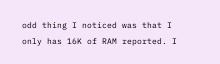odd thing I noticed was that I only has 16K of RAM reported. I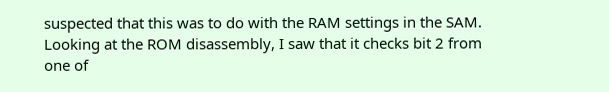suspected that this was to do with the RAM settings in the SAM. Looking at the ROM disassembly, I saw that it checks bit 2 from one of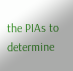the PIAs to determine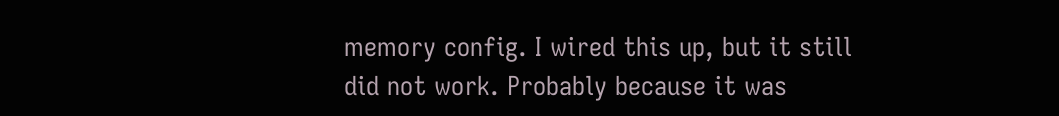memory config. I wired this up, but it still did not work. Probably because it was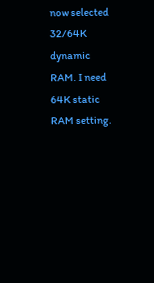now selected 32/64K dynamic RAM. I need 64K static RAM setting.